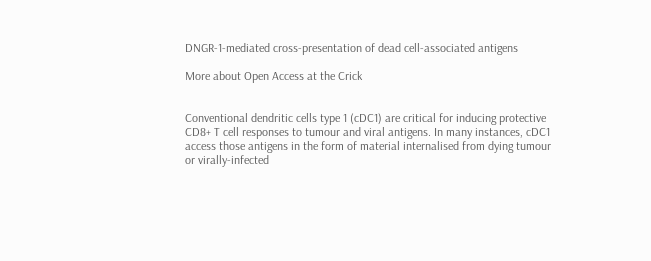DNGR-1-mediated cross-presentation of dead cell-associated antigens

More about Open Access at the Crick


Conventional dendritic cells type 1 (cDC1) are critical for inducing protective CD8+ T cell responses to tumour and viral antigens. In many instances, cDC1 access those antigens in the form of material internalised from dying tumour or virally-infected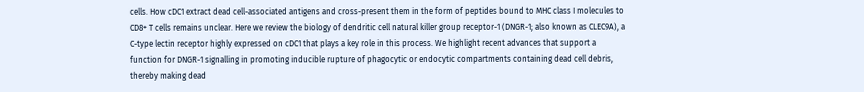cells. How cDC1 extract dead cell-associated antigens and cross-present them in the form of peptides bound to MHC class I molecules to CD8+ T cells remains unclear. Here we review the biology of dendritic cell natural killer group receptor-1 (DNGR-1; also known as CLEC9A), a C-type lectin receptor highly expressed on cDC1 that plays a key role in this process. We highlight recent advances that support a function for DNGR-1 signalling in promoting inducible rupture of phagocytic or endocytic compartments containing dead cell debris, thereby making dead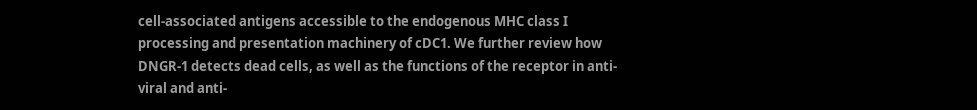cell-associated antigens accessible to the endogenous MHC class I processing and presentation machinery of cDC1. We further review how DNGR-1 detects dead cells, as well as the functions of the receptor in anti-viral and anti-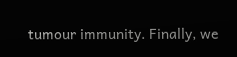tumour immunity. Finally, we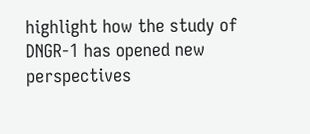highlight how the study of DNGR-1 has opened new perspectives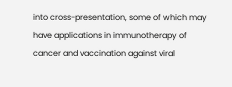into cross-presentation, some of which may have applications in immunotherapy of cancer and vaccination against viral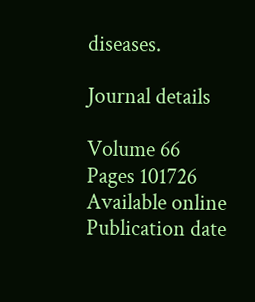diseases.

Journal details

Volume 66
Pages 101726
Available online
Publication date